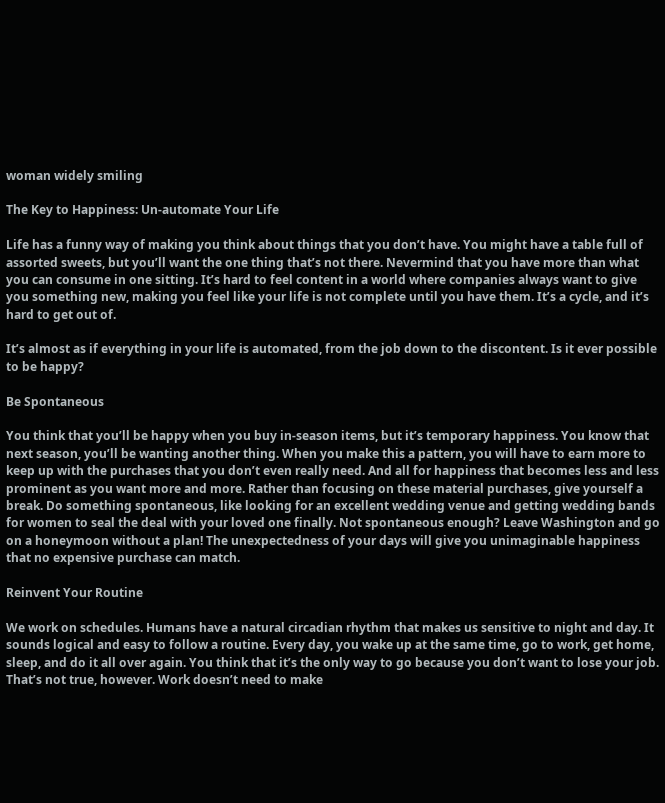woman widely smiling

The Key to Happiness: Un-automate Your Life

Life has a funny way of making you think about things that you don’t have. You might have a table full of assorted sweets, but you’ll want the one thing that’s not there. Nevermind that you have more than what you can consume in one sitting. It’s hard to feel content in a world where companies always want to give you something new, making you feel like your life is not complete until you have them. It’s a cycle, and it’s hard to get out of.

It’s almost as if everything in your life is automated, from the job down to the discontent. Is it ever possible to be happy?

Be Spontaneous

You think that you’ll be happy when you buy in-season items, but it’s temporary happiness. You know that next season, you’ll be wanting another thing. When you make this a pattern, you will have to earn more to keep up with the purchases that you don’t even really need. And all for happiness that becomes less and less prominent as you want more and more. Rather than focusing on these material purchases, give yourself a break. Do something spontaneous, like looking for an excellent wedding venue and getting wedding bands for women to seal the deal with your loved one finally. Not spontaneous enough? Leave Washington and go on a honeymoon without a plan! The unexpectedness of your days will give you unimaginable happiness that no expensive purchase can match.

Reinvent Your Routine

We work on schedules. Humans have a natural circadian rhythm that makes us sensitive to night and day. It sounds logical and easy to follow a routine. Every day, you wake up at the same time, go to work, get home, sleep, and do it all over again. You think that it’s the only way to go because you don’t want to lose your job. That’s not true, however. Work doesn’t need to make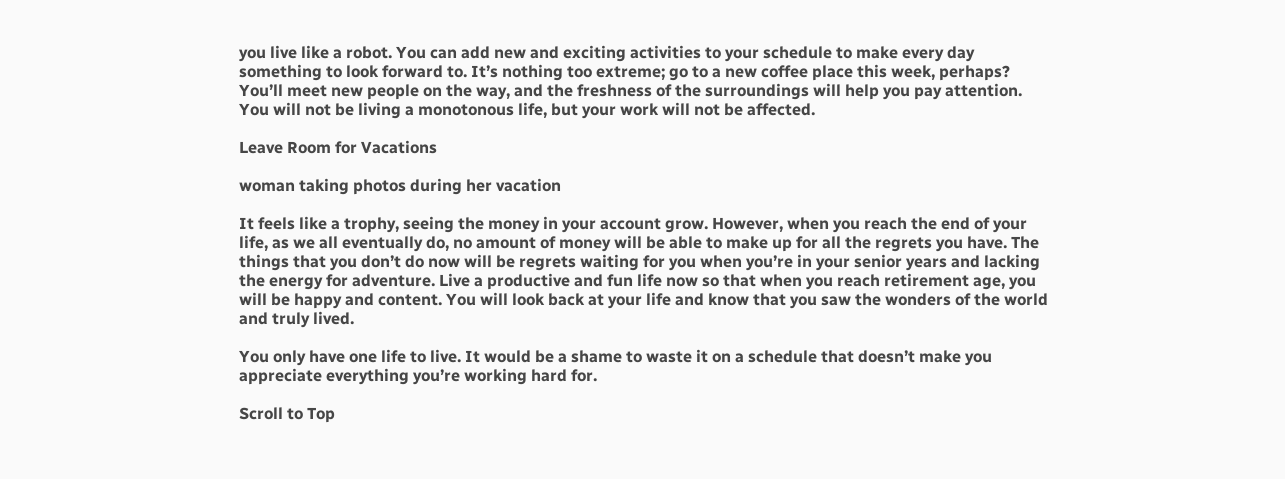you live like a robot. You can add new and exciting activities to your schedule to make every day something to look forward to. It’s nothing too extreme; go to a new coffee place this week, perhaps? You’ll meet new people on the way, and the freshness of the surroundings will help you pay attention. You will not be living a monotonous life, but your work will not be affected.

Leave Room for Vacations

woman taking photos during her vacation

It feels like a trophy, seeing the money in your account grow. However, when you reach the end of your life, as we all eventually do, no amount of money will be able to make up for all the regrets you have. The things that you don’t do now will be regrets waiting for you when you’re in your senior years and lacking the energy for adventure. Live a productive and fun life now so that when you reach retirement age, you will be happy and content. You will look back at your life and know that you saw the wonders of the world and truly lived.

You only have one life to live. It would be a shame to waste it on a schedule that doesn’t make you appreciate everything you’re working hard for.

Scroll to Top